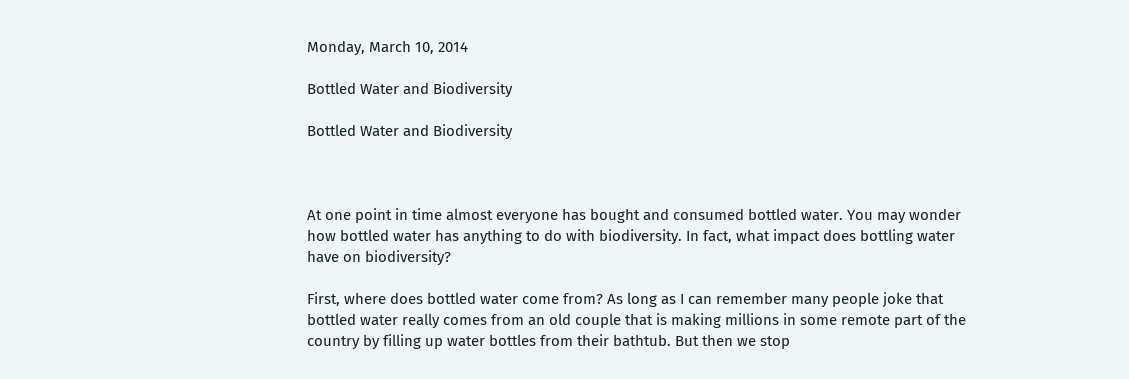Monday, March 10, 2014

Bottled Water and Biodiversity

Bottled Water and Biodiversity



At one point in time almost everyone has bought and consumed bottled water. You may wonder how bottled water has anything to do with biodiversity. In fact, what impact does bottling water have on biodiversity?

First, where does bottled water come from? As long as I can remember many people joke that bottled water really comes from an old couple that is making millions in some remote part of the country by filling up water bottles from their bathtub. But then we stop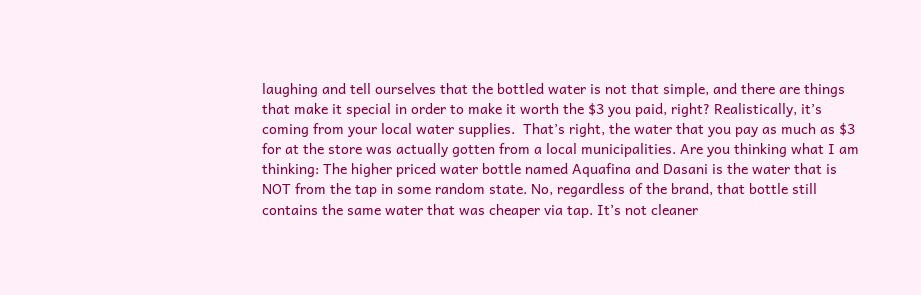laughing and tell ourselves that the bottled water is not that simple, and there are things that make it special in order to make it worth the $3 you paid, right? Realistically, it’s coming from your local water supplies.  That’s right, the water that you pay as much as $3 for at the store was actually gotten from a local municipalities. Are you thinking what I am thinking: The higher priced water bottle named Aquafina and Dasani is the water that is NOT from the tap in some random state. No, regardless of the brand, that bottle still contains the same water that was cheaper via tap. It’s not cleaner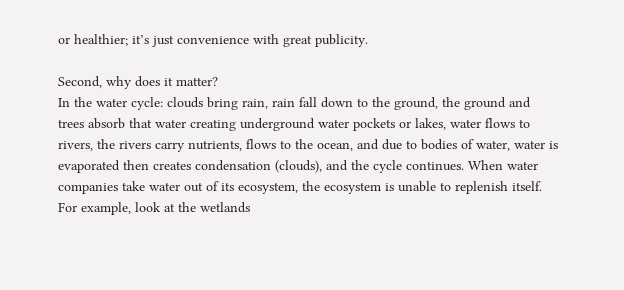or healthier; it’s just convenience with great publicity.

Second, why does it matter?
In the water cycle: clouds bring rain, rain fall down to the ground, the ground and trees absorb that water creating underground water pockets or lakes, water flows to rivers, the rivers carry nutrients, flows to the ocean, and due to bodies of water, water is evaporated then creates condensation (clouds), and the cycle continues. When water companies take water out of its ecosystem, the ecosystem is unable to replenish itself. For example, look at the wetlands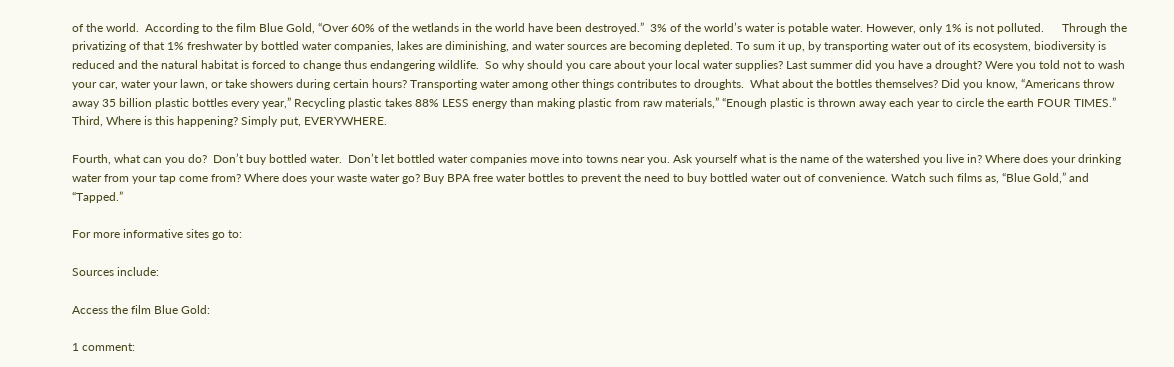of the world.  According to the film Blue Gold, “Over 60% of the wetlands in the world have been destroyed.”  3% of the world’s water is potable water. However, only 1% is not polluted.      Through the privatizing of that 1% freshwater by bottled water companies, lakes are diminishing, and water sources are becoming depleted. To sum it up, by transporting water out of its ecosystem, biodiversity is reduced and the natural habitat is forced to change thus endangering wildlife.  So why should you care about your local water supplies? Last summer did you have a drought? Were you told not to wash your car, water your lawn, or take showers during certain hours? Transporting water among other things contributes to droughts.  What about the bottles themselves? Did you know, “Americans throw away 35 billion plastic bottles every year,” Recycling plastic takes 88% LESS energy than making plastic from raw materials,” “Enough plastic is thrown away each year to circle the earth FOUR TIMES.”
Third, Where is this happening? Simply put, EVERYWHERE.

Fourth, what can you do?  Don’t buy bottled water.  Don’t let bottled water companies move into towns near you. Ask yourself what is the name of the watershed you live in? Where does your drinking water from your tap come from? Where does your waste water go? Buy BPA free water bottles to prevent the need to buy bottled water out of convenience. Watch such films as, “Blue Gold,” and “Tapped.”

For more informative sites go to:

Sources include:

Access the film Blue Gold:

1 comment: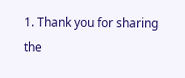1. Thank you for sharing the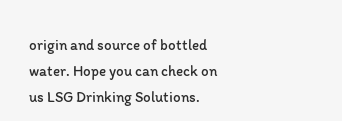origin and source of bottled water. Hope you can check on us LSG Drinking Solutions.